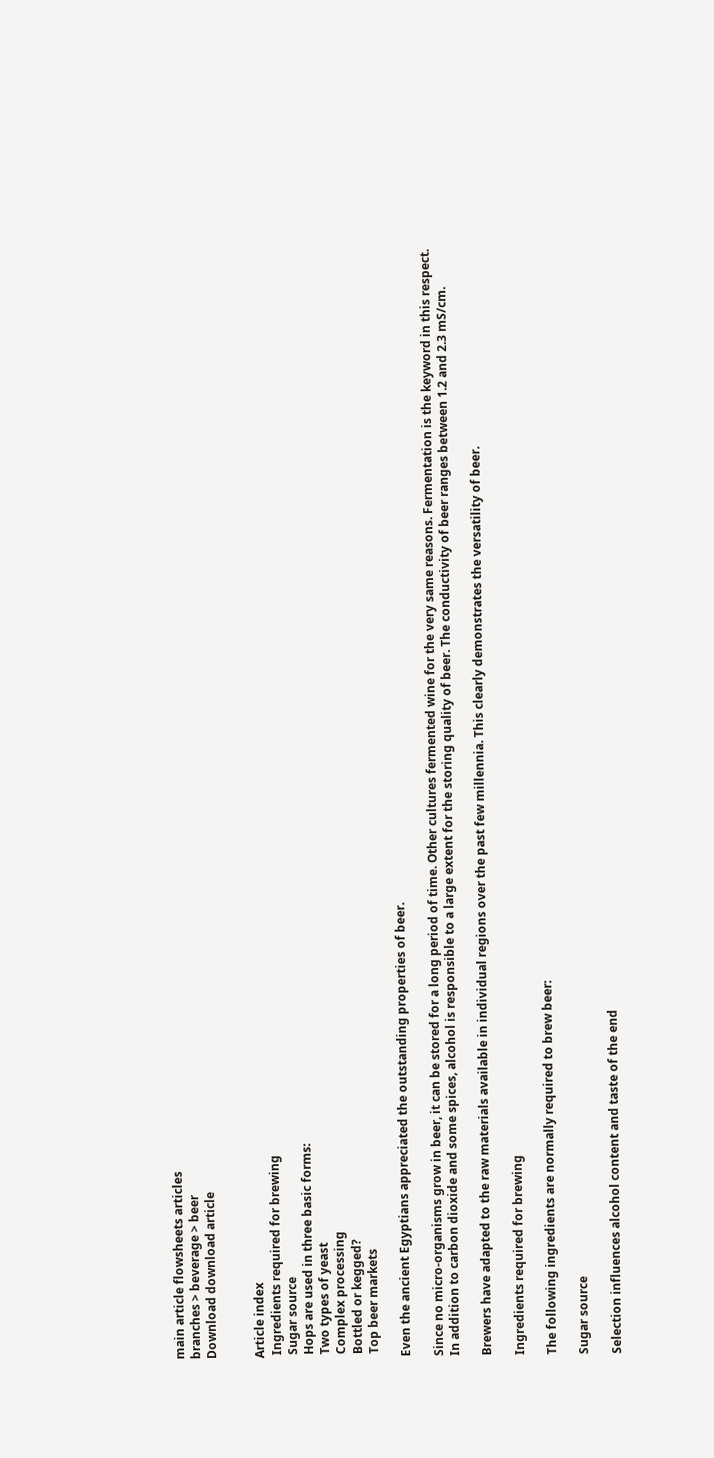main article flowsheets articles
branches > beverage > beer
Download download article


Article index
 Ingredients required for brewing
 Sugar source
 Hops are used in three basic forms:
 Two types of yeast
 Complex processing
 Bottled or kegged?
 Top beer markets

Even the ancient Egyptians appreciated the outstanding properties of beer.

Since no micro-organisms grow in beer, it can be stored for a long period of time. Other cultures fermented wine for the very same reasons. Fermentation is the keyword in this respect. In addition to carbon dioxide and some spices, alcohol is responsible to a large extent for the storing quality of beer. The conductivity of beer ranges between 1.2 and 2.3 mS/cm.

Brewers have adapted to the raw materials available in individual regions over the past few millennia. This clearly demonstrates the versatility of beer.

Ingredients required for brewing

The following ingredients are normally required to brew beer:

Sugar source

Selection influences alcohol content and taste of the end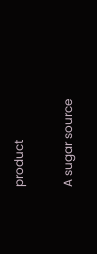product

A sugar source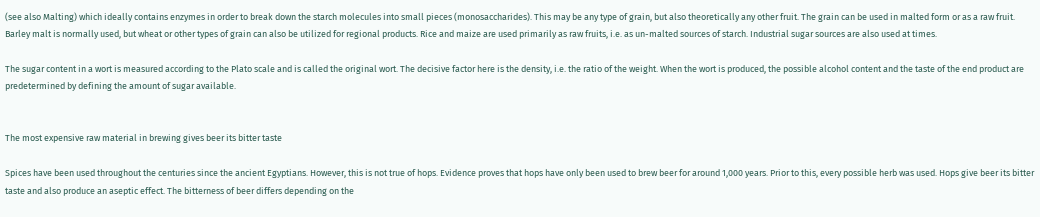(see also Malting) which ideally contains enzymes in order to break down the starch molecules into small pieces (monosaccharides). This may be any type of grain, but also theoretically any other fruit. The grain can be used in malted form or as a raw fruit. Barley malt is normally used, but wheat or other types of grain can also be utilized for regional products. Rice and maize are used primarily as raw fruits, i.e. as un-malted sources of starch. Industrial sugar sources are also used at times.

The sugar content in a wort is measured according to the Plato scale and is called the original wort. The decisive factor here is the density, i.e. the ratio of the weight. When the wort is produced, the possible alcohol content and the taste of the end product are predetermined by defining the amount of sugar available.


The most expensive raw material in brewing gives beer its bitter taste

Spices have been used throughout the centuries since the ancient Egyptians. However, this is not true of hops. Evidence proves that hops have only been used to brew beer for around 1,000 years. Prior to this, every possible herb was used. Hops give beer its bitter taste and also produce an aseptic effect. The bitterness of beer differs depending on the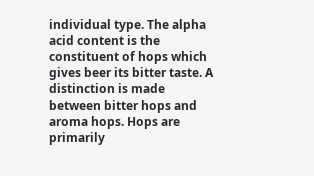individual type. The alpha acid content is the constituent of hops which gives beer its bitter taste. A distinction is made between bitter hops and aroma hops. Hops are primarily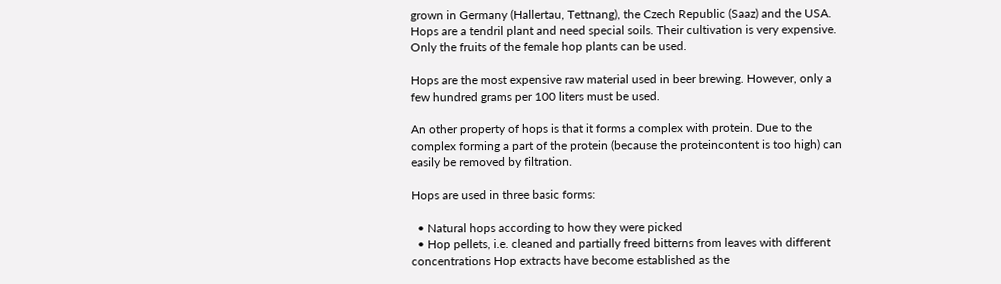grown in Germany (Hallertau, Tettnang), the Czech Republic (Saaz) and the USA. Hops are a tendril plant and need special soils. Their cultivation is very expensive. Only the fruits of the female hop plants can be used.

Hops are the most expensive raw material used in beer brewing. However, only a few hundred grams per 100 liters must be used.

An other property of hops is that it forms a complex with protein. Due to the complex forming a part of the protein (because the proteincontent is too high) can easily be removed by filtration.

Hops are used in three basic forms:

  • Natural hops according to how they were picked
  • Hop pellets, i.e. cleaned and partially freed bitterns from leaves with different concentrations Hop extracts have become established as the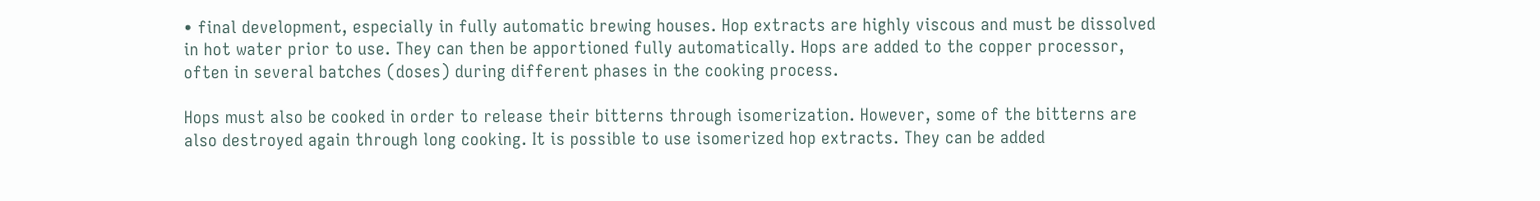• final development, especially in fully automatic brewing houses. Hop extracts are highly viscous and must be dissolved in hot water prior to use. They can then be apportioned fully automatically. Hops are added to the copper processor, often in several batches (doses) during different phases in the cooking process.

Hops must also be cooked in order to release their bitterns through isomerization. However, some of the bitterns are also destroyed again through long cooking. It is possible to use isomerized hop extracts. They can be added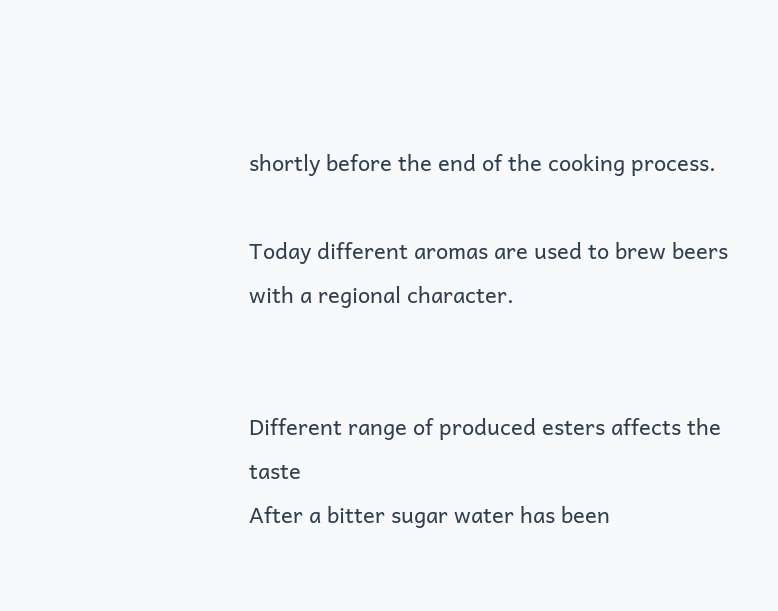shortly before the end of the cooking process.

Today different aromas are used to brew beers with a regional character.


Different range of produced esters affects the taste
After a bitter sugar water has been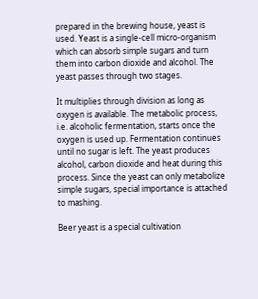prepared in the brewing house, yeast is used. Yeast is a single-cell micro-organism which can absorb simple sugars and turn them into carbon dioxide and alcohol. The yeast passes through two stages.

It multiplies through division as long as oxygen is available. The metabolic process, i.e. alcoholic fermentation, starts once the oxygen is used up. Fermentation continues until no sugar is left. The yeast produces alcohol, carbon dioxide and heat during this process. Since the yeast can only metabolize simple sugars, special importance is attached to mashing.

Beer yeast is a special cultivation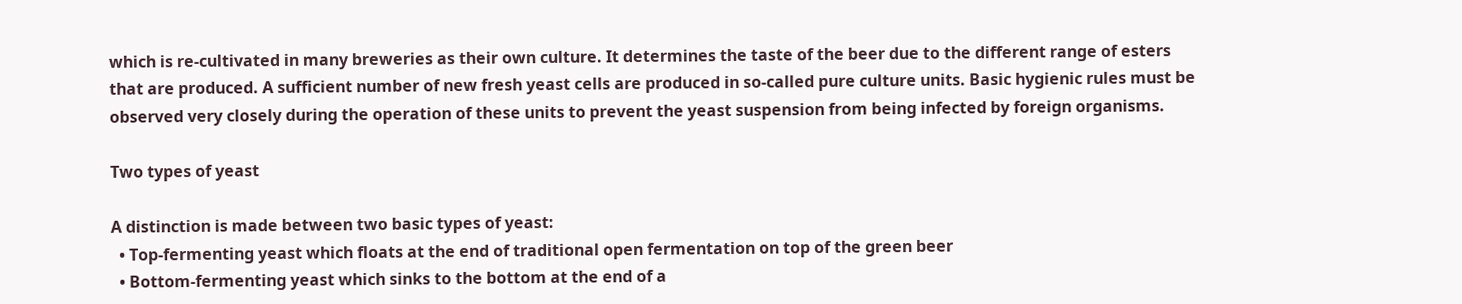which is re-cultivated in many breweries as their own culture. It determines the taste of the beer due to the different range of esters that are produced. A sufficient number of new fresh yeast cells are produced in so-called pure culture units. Basic hygienic rules must be observed very closely during the operation of these units to prevent the yeast suspension from being infected by foreign organisms.

Two types of yeast

A distinction is made between two basic types of yeast:
  • Top-fermenting yeast which floats at the end of traditional open fermentation on top of the green beer
  • Bottom-fermenting yeast which sinks to the bottom at the end of a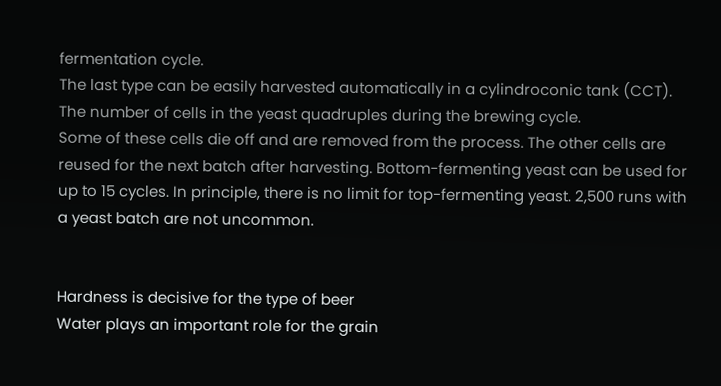fermentation cycle.
The last type can be easily harvested automatically in a cylindroconic tank (CCT). The number of cells in the yeast quadruples during the brewing cycle.
Some of these cells die off and are removed from the process. The other cells are reused for the next batch after harvesting. Bottom-fermenting yeast can be used for up to 15 cycles. In principle, there is no limit for top-fermenting yeast. 2,500 runs with a yeast batch are not uncommon.


Hardness is decisive for the type of beer
Water plays an important role for the grain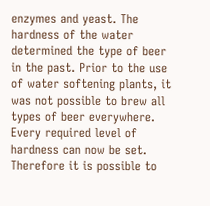enzymes and yeast. The hardness of the water determined the type of beer in the past. Prior to the use of water softening plants, it was not possible to brew all types of beer everywhere. Every required level of hardness can now be set. Therefore it is possible to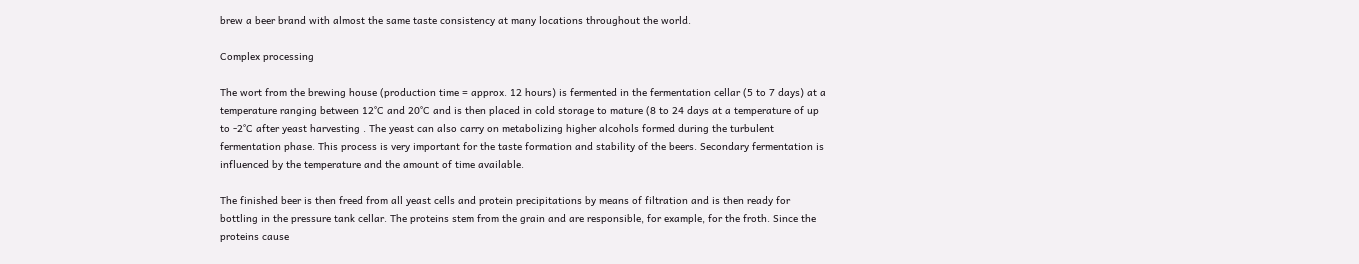brew a beer brand with almost the same taste consistency at many locations throughout the world.

Complex processing

The wort from the brewing house (production time = approx. 12 hours) is fermented in the fermentation cellar (5 to 7 days) at a temperature ranging between 12°C and 20°C and is then placed in cold storage to mature (8 to 24 days at a temperature of up to -2°C after yeast harvesting . The yeast can also carry on metabolizing higher alcohols formed during the turbulent fermentation phase. This process is very important for the taste formation and stability of the beers. Secondary fermentation is influenced by the temperature and the amount of time available.

The finished beer is then freed from all yeast cells and protein precipitations by means of filtration and is then ready for bottling in the pressure tank cellar. The proteins stem from the grain and are responsible, for example, for the froth. Since the proteins cause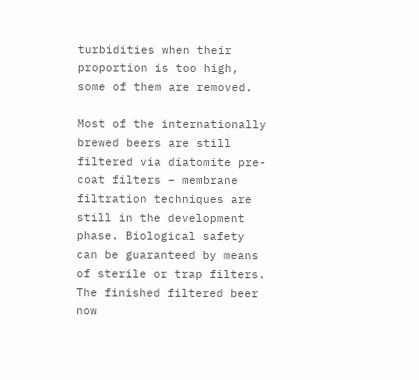turbidities when their proportion is too high, some of them are removed.

Most of the internationally brewed beers are still filtered via diatomite pre-coat filters – membrane filtration techniques are still in the development phase. Biological safety can be guaranteed by means of sterile or trap filters. The finished filtered beer now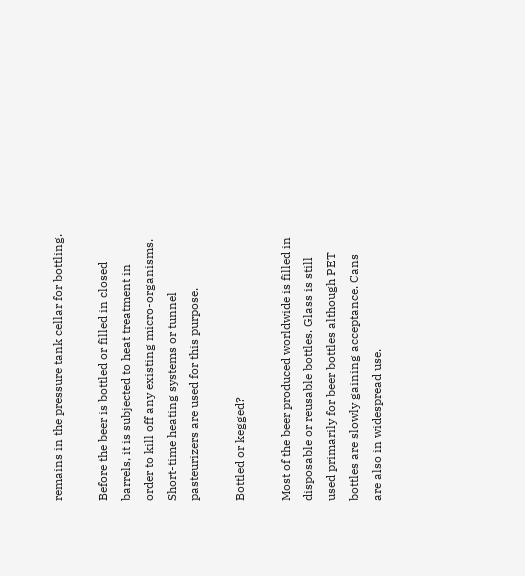remains in the pressure tank cellar for bottling.

Before the beer is bottled or filled in closed barrels, it is subjected to heat treatment in order to kill off any existing micro-organisms. Short-time heating systems or tunnel pasteurizers are used for this purpose.

Bottled or kegged?

Most of the beer produced worldwide is filled in disposable or reusable bottles. Glass is still used primarily for beer bottles although PET bottles are slowly gaining acceptance. Cans are also in widespread use.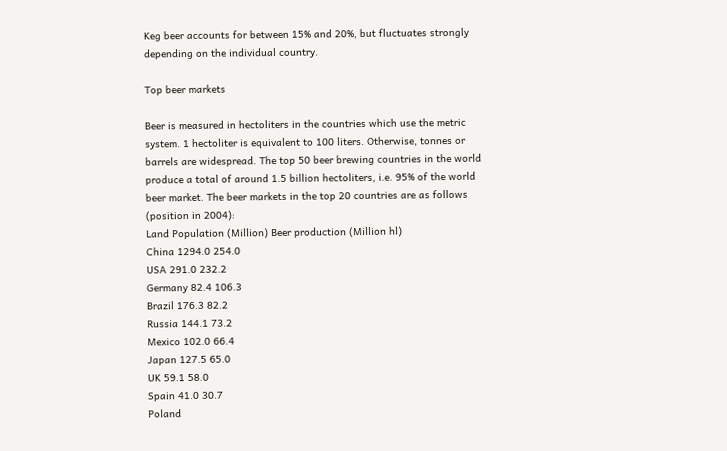Keg beer accounts for between 15% and 20%, but fluctuates strongly depending on the individual country.

Top beer markets

Beer is measured in hectoliters in the countries which use the metric system. 1 hectoliter is equivalent to 100 liters. Otherwise, tonnes or barrels are widespread. The top 50 beer brewing countries in the world produce a total of around 1.5 billion hectoliters, i.e. 95% of the world beer market. The beer markets in the top 20 countries are as follows (position in 2004):
Land Population (Million) Beer production (Million hl)
China 1294.0 254.0
USA 291.0 232.2
Germany 82.4 106.3
Brazil 176.3 82.2
Russia 144.1 73.2
Mexico 102.0 66.4
Japan 127.5 65.0
UK 59.1 58.0
Spain 41.0 30.7
Poland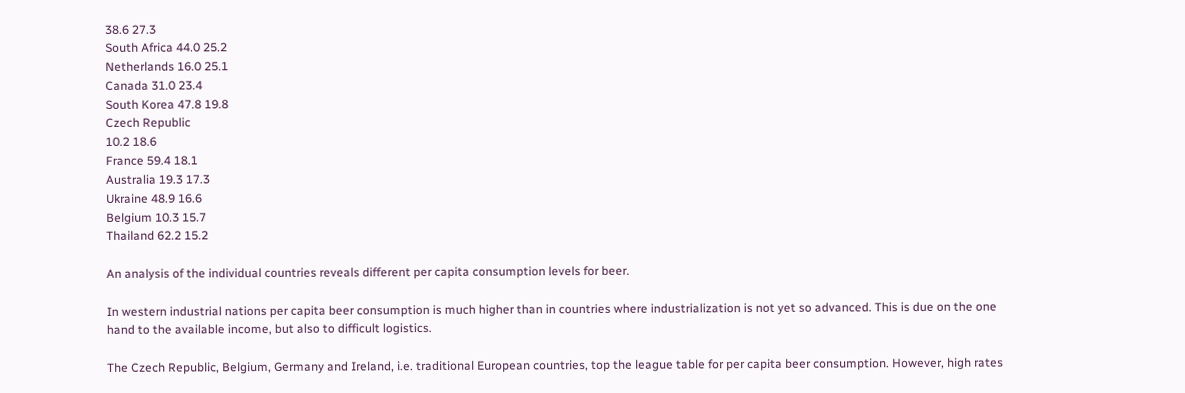38.6 27.3
South Africa 44.0 25.2
Netherlands 16.0 25.1
Canada 31.0 23.4
South Korea 47.8 19.8
Czech Republic
10.2 18.6
France 59.4 18.1
Australia 19.3 17.3
Ukraine 48.9 16.6
Belgium 10.3 15.7
Thailand 62.2 15.2

An analysis of the individual countries reveals different per capita consumption levels for beer.

In western industrial nations per capita beer consumption is much higher than in countries where industrialization is not yet so advanced. This is due on the one hand to the available income, but also to difficult logistics.

The Czech Republic, Belgium, Germany and Ireland, i.e. traditional European countries, top the league table for per capita beer consumption. However, high rates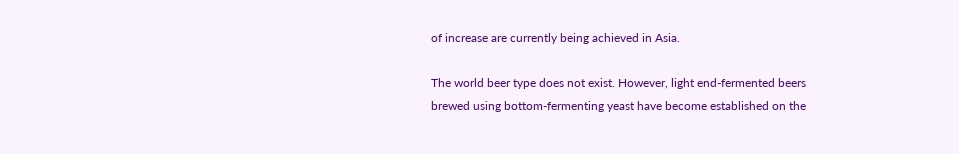of increase are currently being achieved in Asia.

The world beer type does not exist. However, light end-fermented beers brewed using bottom-fermenting yeast have become established on the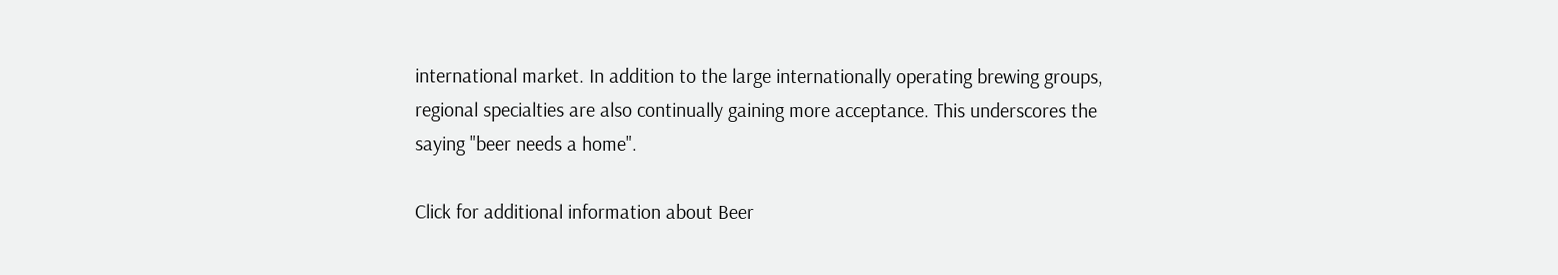international market. In addition to the large internationally operating brewing groups, regional specialties are also continually gaining more acceptance. This underscores the saying "beer needs a home".

Click for additional information about Beer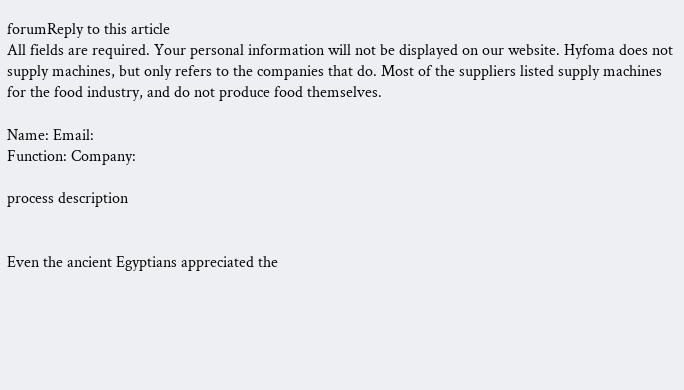forumReply to this article
All fields are required. Your personal information will not be displayed on our website. Hyfoma does not supply machines, but only refers to the companies that do. Most of the suppliers listed supply machines for the food industry, and do not produce food themselves.

Name: Email:
Function: Company:

process description


Even the ancient Egyptians appreciated the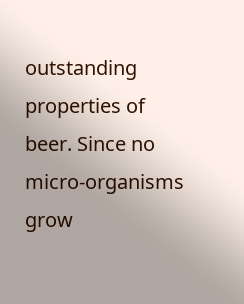outstanding properties of beer. Since no micro-organisms grow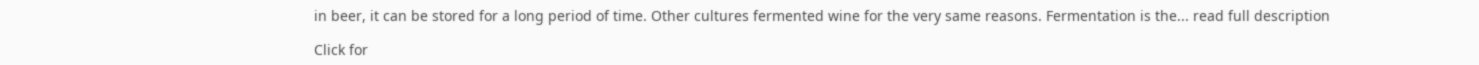in beer, it can be stored for a long period of time. Other cultures fermented wine for the very same reasons. Fermentation is the... read full description

Click for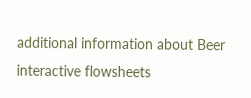additional information about Beer
interactive flowsheets